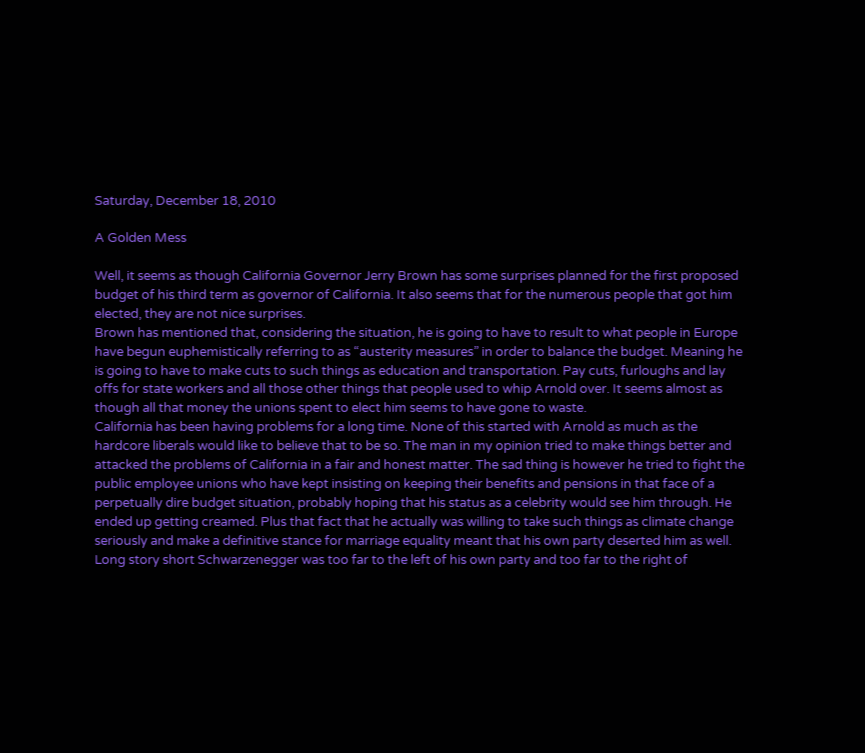Saturday, December 18, 2010

A Golden Mess

Well, it seems as though California Governor Jerry Brown has some surprises planned for the first proposed budget of his third term as governor of California. It also seems that for the numerous people that got him elected, they are not nice surprises.
Brown has mentioned that, considering the situation, he is going to have to result to what people in Europe have begun euphemistically referring to as “austerity measures” in order to balance the budget. Meaning he is going to have to make cuts to such things as education and transportation. Pay cuts, furloughs and lay offs for state workers and all those other things that people used to whip Arnold over. It seems almost as though all that money the unions spent to elect him seems to have gone to waste.
California has been having problems for a long time. None of this started with Arnold as much as the hardcore liberals would like to believe that to be so. The man in my opinion tried to make things better and attacked the problems of California in a fair and honest matter. The sad thing is however he tried to fight the public employee unions who have kept insisting on keeping their benefits and pensions in that face of a perpetually dire budget situation, probably hoping that his status as a celebrity would see him through. He ended up getting creamed. Plus that fact that he actually was willing to take such things as climate change seriously and make a definitive stance for marriage equality meant that his own party deserted him as well. Long story short Schwarzenegger was too far to the left of his own party and too far to the right of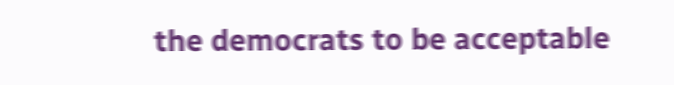the democrats to be acceptable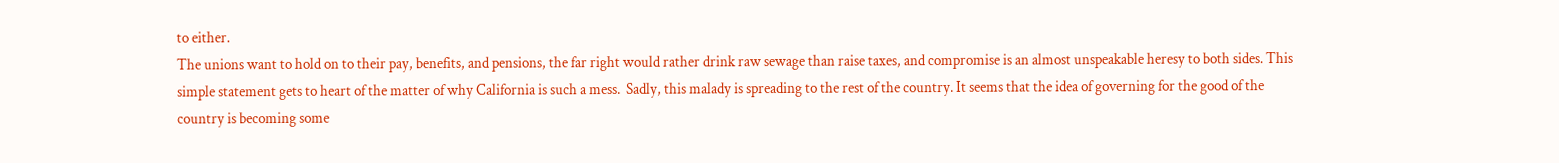to either.
The unions want to hold on to their pay, benefits, and pensions, the far right would rather drink raw sewage than raise taxes, and compromise is an almost unspeakable heresy to both sides. This simple statement gets to heart of the matter of why California is such a mess.  Sadly, this malady is spreading to the rest of the country. It seems that the idea of governing for the good of the country is becoming some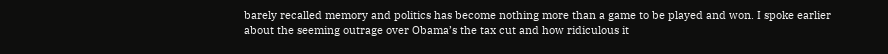barely recalled memory and politics has become nothing more than a game to be played and won. I spoke earlier about the seeming outrage over Obama’s the tax cut and how ridiculous it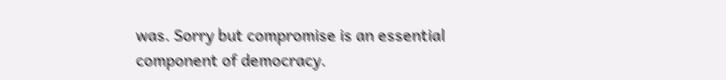was. Sorry but compromise is an essential component of democracy.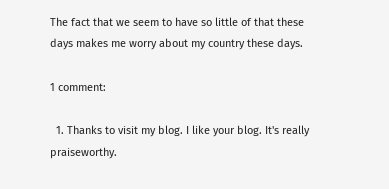The fact that we seem to have so little of that these days makes me worry about my country these days.

1 comment:

  1. Thanks to visit my blog. I like your blog. It's really praiseworthy.